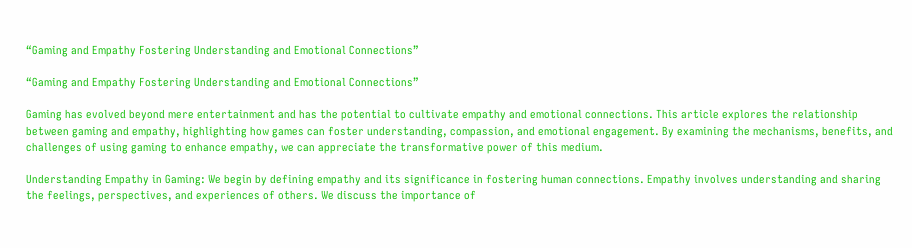“Gaming and Empathy Fostering Understanding and Emotional Connections”

“Gaming and Empathy Fostering Understanding and Emotional Connections”

Gaming has evolved beyond mere entertainment and has the potential to cultivate empathy and emotional connections. This article explores the relationship between gaming and empathy, highlighting how games can foster understanding, compassion, and emotional engagement. By examining the mechanisms, benefits, and challenges of using gaming to enhance empathy, we can appreciate the transformative power of this medium.

Understanding Empathy in Gaming: We begin by defining empathy and its significance in fostering human connections. Empathy involves understanding and sharing the feelings, perspectives, and experiences of others. We discuss the importance of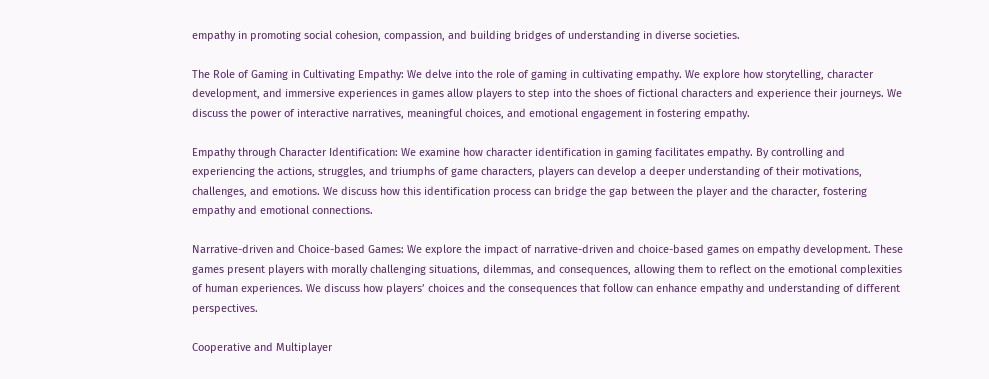empathy in promoting social cohesion, compassion, and building bridges of understanding in diverse societies.

The Role of Gaming in Cultivating Empathy: We delve into the role of gaming in cultivating empathy. We explore how storytelling, character development, and immersive experiences in games allow players to step into the shoes of fictional characters and experience their journeys. We discuss the power of interactive narratives, meaningful choices, and emotional engagement in fostering empathy.

Empathy through Character Identification: We examine how character identification in gaming facilitates empathy. By controlling and experiencing the actions, struggles, and triumphs of game characters, players can develop a deeper understanding of their motivations, challenges, and emotions. We discuss how this identification process can bridge the gap between the player and the character, fostering empathy and emotional connections.

Narrative-driven and Choice-based Games: We explore the impact of narrative-driven and choice-based games on empathy development. These games present players with morally challenging situations, dilemmas, and consequences, allowing them to reflect on the emotional complexities of human experiences. We discuss how players’ choices and the consequences that follow can enhance empathy and understanding of different perspectives.

Cooperative and Multiplayer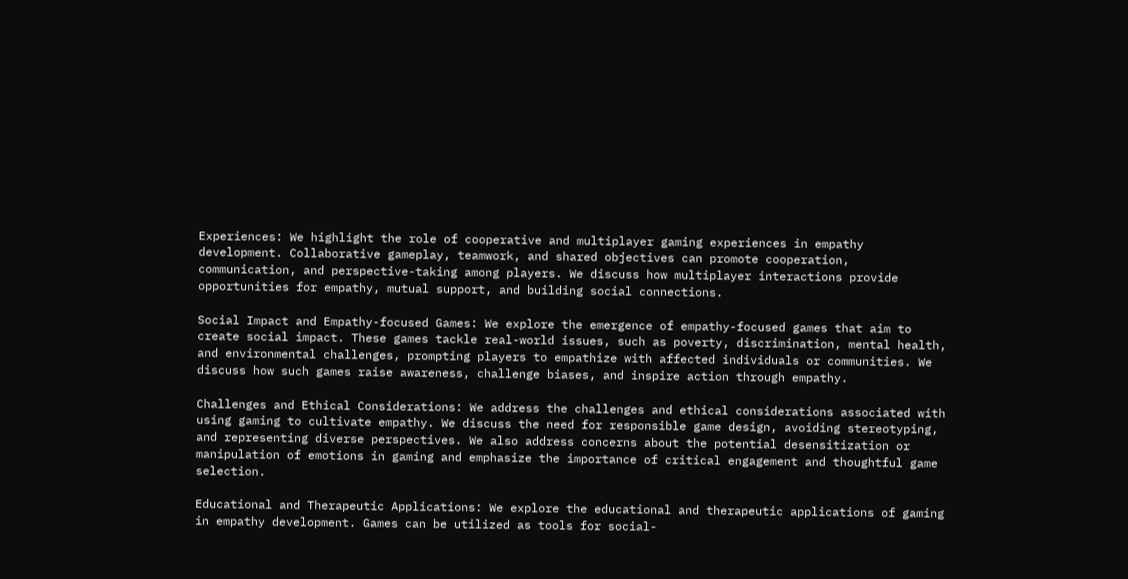Experiences: We highlight the role of cooperative and multiplayer gaming experiences in empathy development. Collaborative gameplay, teamwork, and shared objectives can promote cooperation, communication, and perspective-taking among players. We discuss how multiplayer interactions provide opportunities for empathy, mutual support, and building social connections.

Social Impact and Empathy-focused Games: We explore the emergence of empathy-focused games that aim to create social impact. These games tackle real-world issues, such as poverty, discrimination, mental health, and environmental challenges, prompting players to empathize with affected individuals or communities. We discuss how such games raise awareness, challenge biases, and inspire action through empathy.

Challenges and Ethical Considerations: We address the challenges and ethical considerations associated with using gaming to cultivate empathy. We discuss the need for responsible game design, avoiding stereotyping, and representing diverse perspectives. We also address concerns about the potential desensitization or manipulation of emotions in gaming and emphasize the importance of critical engagement and thoughtful game selection.

Educational and Therapeutic Applications: We explore the educational and therapeutic applications of gaming in empathy development. Games can be utilized as tools for social-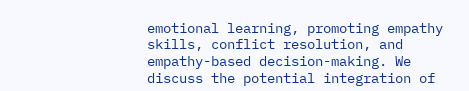emotional learning, promoting empathy skills, conflict resolution, and empathy-based decision-making. We discuss the potential integration of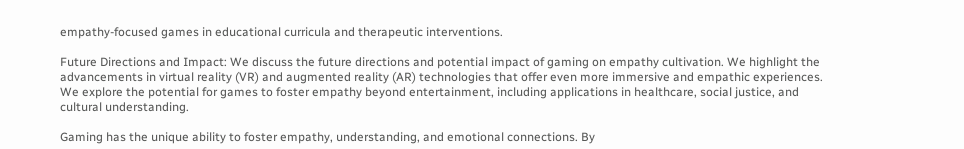empathy-focused games in educational curricula and therapeutic interventions.

Future Directions and Impact: We discuss the future directions and potential impact of gaming on empathy cultivation. We highlight the advancements in virtual reality (VR) and augmented reality (AR) technologies that offer even more immersive and empathic experiences. We explore the potential for games to foster empathy beyond entertainment, including applications in healthcare, social justice, and cultural understanding.

Gaming has the unique ability to foster empathy, understanding, and emotional connections. By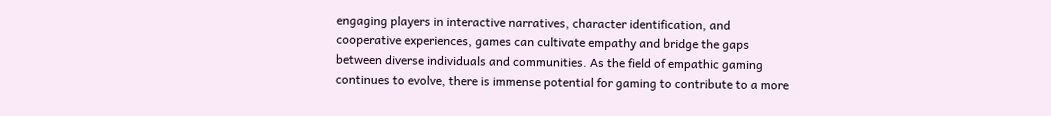engaging players in interactive narratives, character identification, and cooperative experiences, games can cultivate empathy and bridge the gaps between diverse individuals and communities. As the field of empathic gaming continues to evolve, there is immense potential for gaming to contribute to a more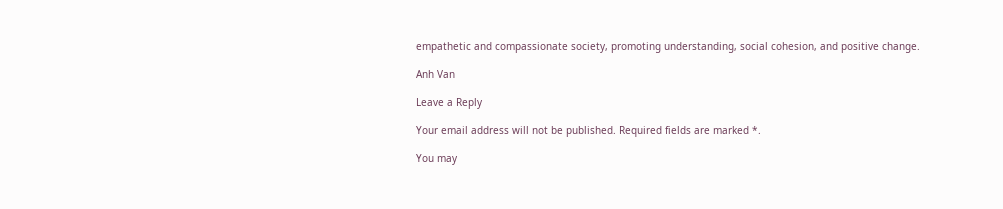empathetic and compassionate society, promoting understanding, social cohesion, and positive change.

Anh Van

Leave a Reply

Your email address will not be published. Required fields are marked *.

You may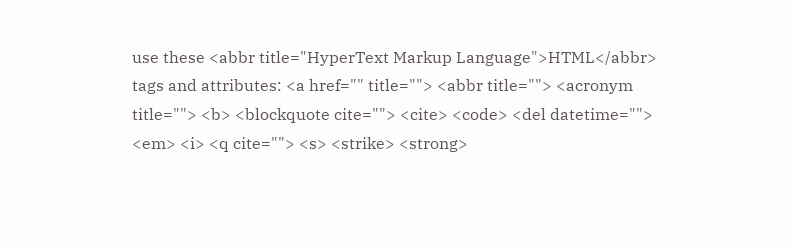use these <abbr title="HyperText Markup Language">HTML</abbr> tags and attributes: <a href="" title=""> <abbr title=""> <acronym title=""> <b> <blockquote cite=""> <cite> <code> <del datetime=""> <em> <i> <q cite=""> <s> <strike> <strong>